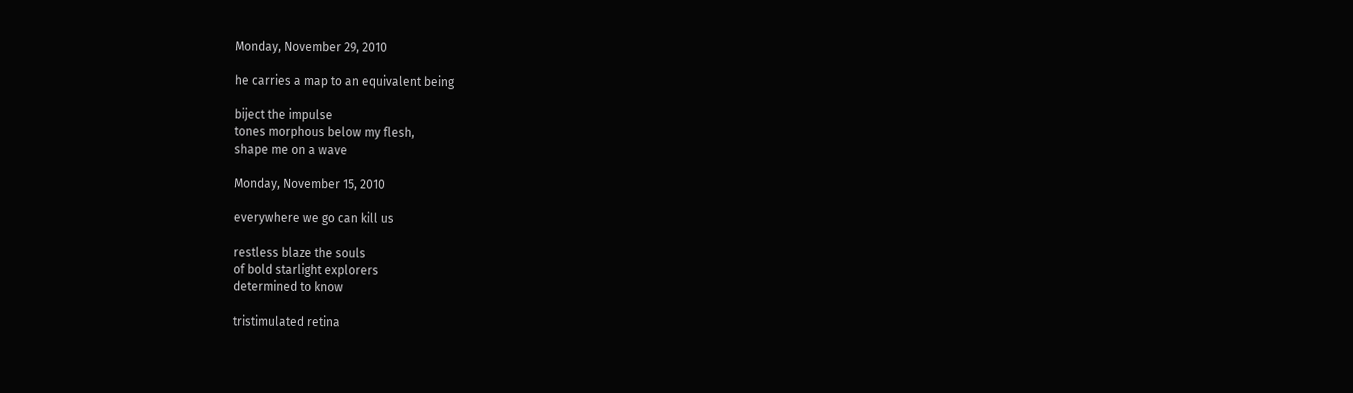Monday, November 29, 2010

he carries a map to an equivalent being

biject the impulse
tones morphous below my flesh,
shape me on a wave

Monday, November 15, 2010

everywhere we go can kill us

restless blaze the souls
of bold starlight explorers
determined to know

tristimulated retina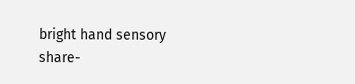bright hand sensory
share-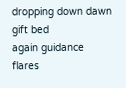dropping down dawn gift bed
again guidance flares